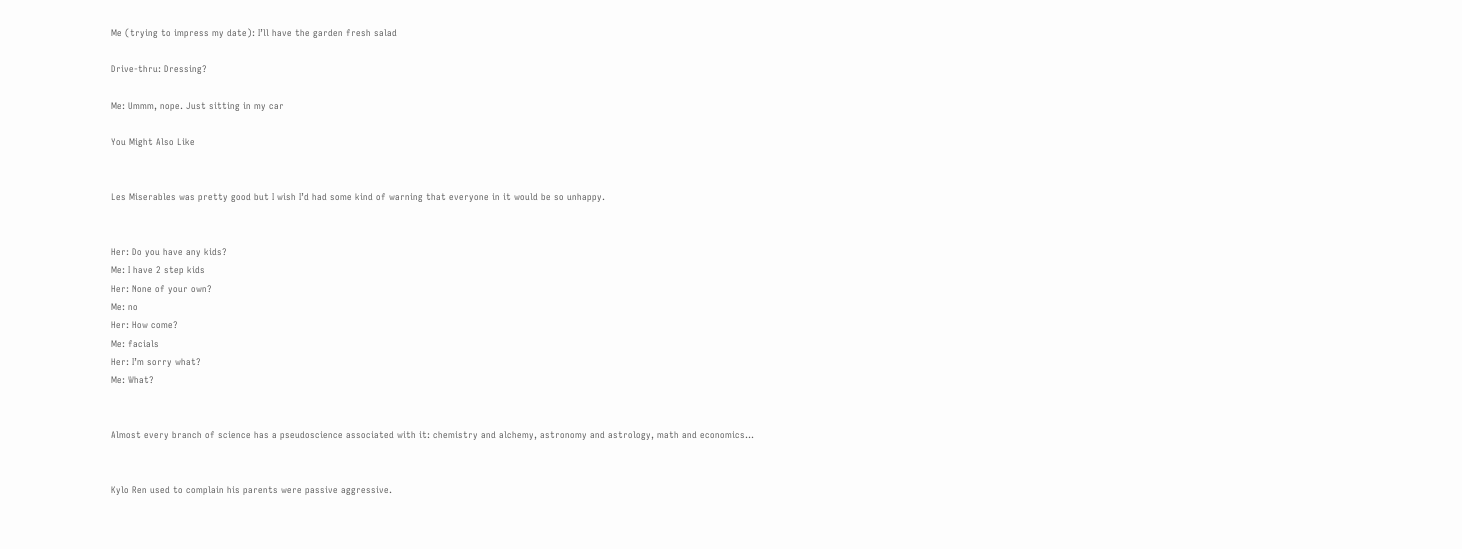Me (trying to impress my date): I’ll have the garden fresh salad

Drive-thru: Dressing?

Me: Ummm, nope. Just sitting in my car

You Might Also Like


Les Miserables was pretty good but I wish I’d had some kind of warning that everyone in it would be so unhappy.


Her: Do you have any kids?
Me: I have 2 step kids
Her: None of your own?
Me: no
Her: How come?
Me: facials
Her: I’m sorry what?
Me: What?


Almost every branch of science has a pseudoscience associated with it: chemistry and alchemy, astronomy and astrology, math and economics…


Kylo Ren used to complain his parents were passive aggressive.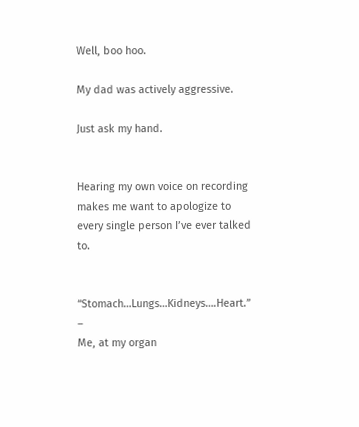Well, boo hoo.

My dad was actively aggressive.

Just ask my hand.


Hearing my own voice on recording makes me want to apologize to every single person I’ve ever talked to.


“Stomach…Lungs…Kidneys….Heart.” –
Me, at my organ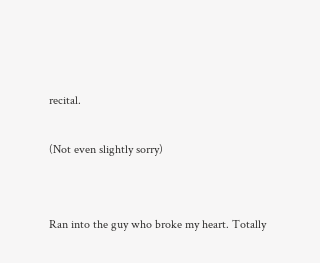recital.

(Not even slightly sorry)


Ran into the guy who broke my heart. Totally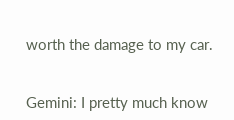worth the damage to my car.


Gemini: I pretty much know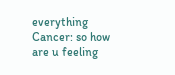everything
Cancer: so how are u feeling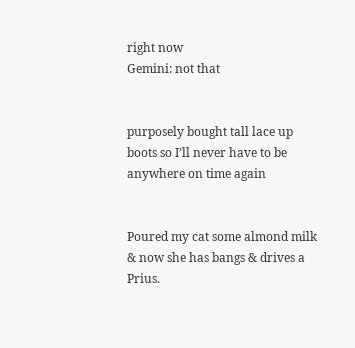right now
Gemini: not that


purposely bought tall lace up boots so I’ll never have to be anywhere on time again


Poured my cat some almond milk & now she has bangs & drives a Prius.